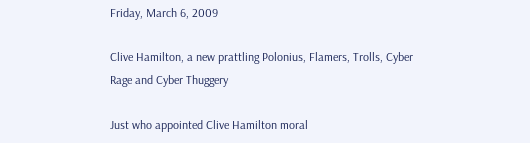Friday, March 6, 2009

Clive Hamilton, a new prattling Polonius, Flamers, Trolls, Cyber Rage and Cyber Thuggery

Just who appointed Clive Hamilton moral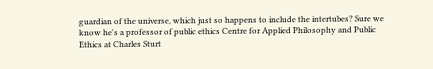guardian of the universe, which just so happens to include the intertubes? Sure we know he's a professor of public ethics Centre for Applied Philosophy and Public Ethics at Charles Sturt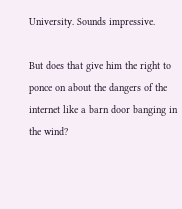University. Sounds impressive.

But does that give him the right to ponce on about the dangers of the internet like a barn door banging in the wind?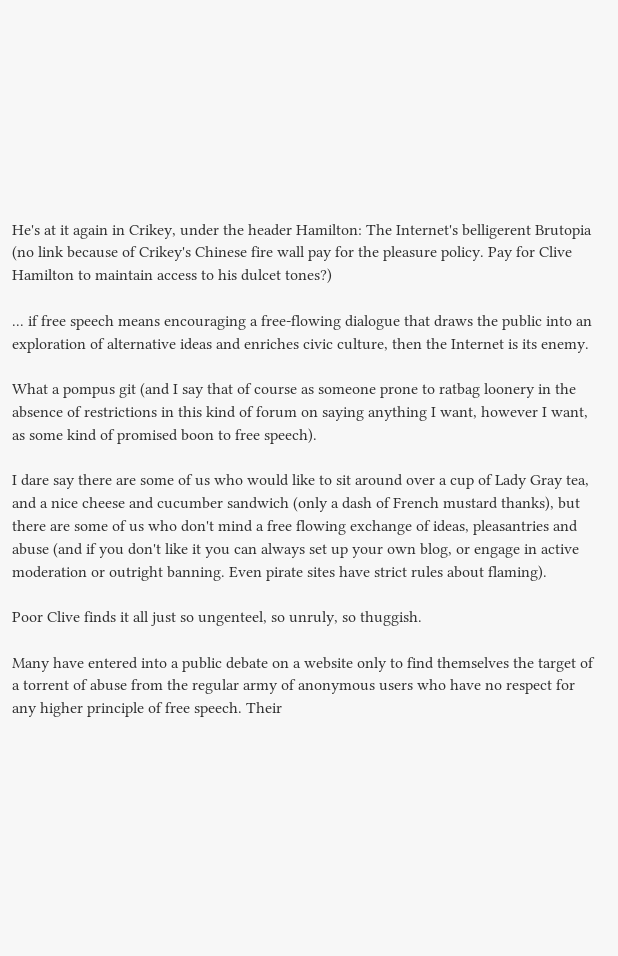He's at it again in Crikey, under the header Hamilton: The Internet's belligerent Brutopia (no link because of Crikey's Chinese fire wall pay for the pleasure policy. Pay for Clive Hamilton to maintain access to his dulcet tones?)

... if free speech means encouraging a free-flowing dialogue that draws the public into an exploration of alternative ideas and enriches civic culture, then the Internet is its enemy.

What a pompus git (and I say that of course as someone prone to ratbag loonery in the absence of restrictions in this kind of forum on saying anything I want, however I want, as some kind of promised boon to free speech).

I dare say there are some of us who would like to sit around over a cup of Lady Gray tea, and a nice cheese and cucumber sandwich (only a dash of French mustard thanks), but there are some of us who don't mind a free flowing exchange of ideas, pleasantries and abuse (and if you don't like it you can always set up your own blog, or engage in active moderation or outright banning. Even pirate sites have strict rules about flaming).

Poor Clive finds it all just so ungenteel, so unruly, so thuggish.

Many have entered into a public debate on a website only to find themselves the target of a torrent of abuse from the regular army of anonymous users who have no respect for any higher principle of free speech. Their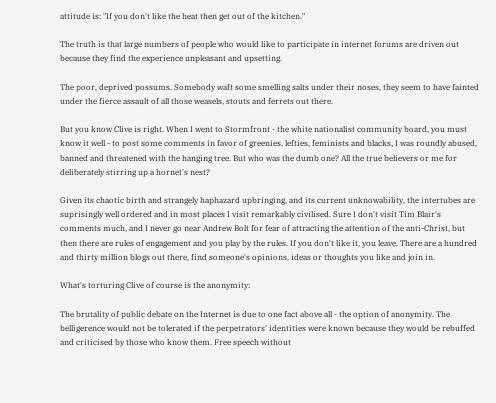attitude is: "If you don't like the heat then get out of the kitchen."

The truth is that large numbers of people who would like to participate in internet forums are driven out because they find the experience unpleasant and upsetting.

The poor, deprived possums. Somebody waft some smelling salts under their noses, they seem to have fainted under the fierce assault of all those weasels, stouts and ferrets out there.

But you know Clive is right. When I went to Stormfront - the white nationalist community board, you must know it well - to post some comments in favor of greenies, lefties, feminists and blacks, I was roundly abused, banned and threatened with the hanging tree. But who was the dumb one? All the true believers or me for deliberately stirring up a hornet's nest?

Given its chaotic birth and strangely haphazard upbringing, and its current unknowability, the intertubes are suprisingly well ordered and in most places I visit remarkably civilised. Sure I don't visit Tim Blair's comments much, and I never go near Andrew Bolt for fear of attracting the attention of the anti-Christ, but then there are rules of engagement and you play by the rules. If you don't like it, you leave. There are a hundred and thirty million blogs out there, find someone's opinions, ideas or thoughts you like and join in.

What's torturing Clive of course is the anonymity:

The brutality of public debate on the Internet is due to one fact above all - the option of anonymity. The belligerence would not be tolerated if the perpetrators' identities were known because they would be rebuffed and criticised by those who know them. Free speech without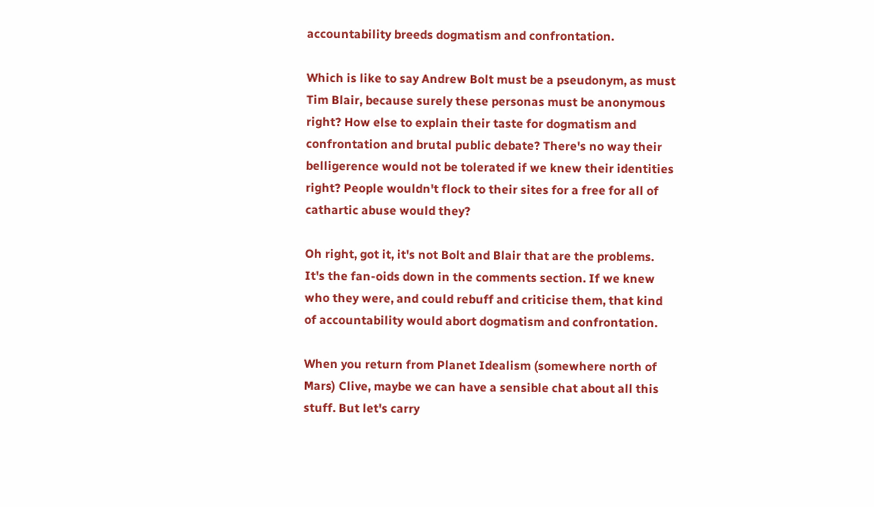accountability breeds dogmatism and confrontation.

Which is like to say Andrew Bolt must be a pseudonym, as must Tim Blair, because surely these personas must be anonymous right? How else to explain their taste for dogmatism and confrontation and brutal public debate? There's no way their belligerence would not be tolerated if we knew their identities right? People wouldn't flock to their sites for a free for all of cathartic abuse would they?

Oh right, got it, it's not Bolt and Blair that are the problems. It's the fan-oids down in the comments section. If we knew who they were, and could rebuff and criticise them, that kind of accountability would abort dogmatism and confrontation.

When you return from Planet Idealism (somewhere north of Mars) Clive, maybe we can have a sensible chat about all this stuff. But let's carry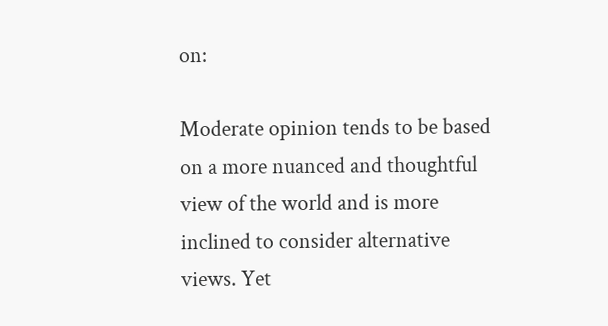on:

Moderate opinion tends to be based on a more nuanced and thoughtful view of the world and is more inclined to consider alternative views. Yet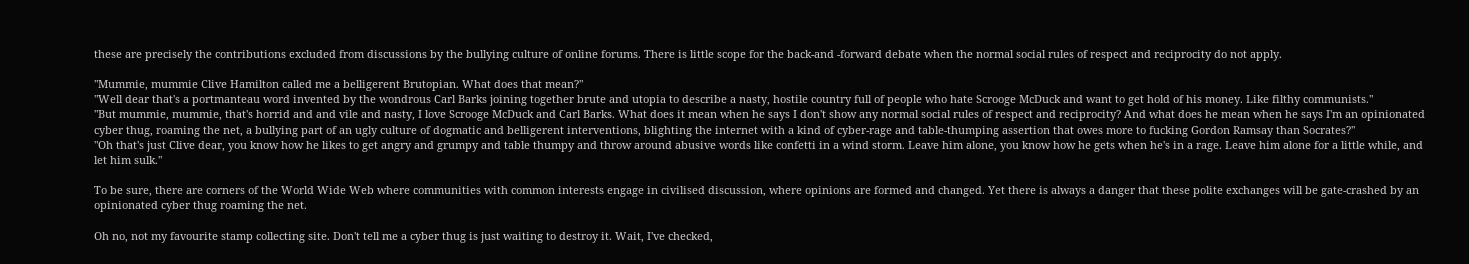these are precisely the contributions excluded from discussions by the bullying culture of online forums. There is little scope for the back-and -forward debate when the normal social rules of respect and reciprocity do not apply.

"Mummie, mummie Clive Hamilton called me a belligerent Brutopian. What does that mean?"
"Well dear that's a portmanteau word invented by the wondrous Carl Barks joining together brute and utopia to describe a nasty, hostile country full of people who hate Scrooge McDuck and want to get hold of his money. Like filthy communists."
"But mummie, mummie, that's horrid and and vile and nasty, I love Scrooge McDuck and Carl Barks. What does it mean when he says I don't show any normal social rules of respect and reciprocity? And what does he mean when he says I'm an opinionated cyber thug, roaming the net, a bullying part of an ugly culture of dogmatic and belligerent interventions, blighting the internet with a kind of cyber-rage and table-thumping assertion that owes more to fucking Gordon Ramsay than Socrates?"
"Oh that's just Clive dear, you know how he likes to get angry and grumpy and table thumpy and throw around abusive words like confetti in a wind storm. Leave him alone, you know how he gets when he's in a rage. Leave him alone for a little while, and let him sulk."

To be sure, there are corners of the World Wide Web where communities with common interests engage in civilised discussion, where opinions are formed and changed. Yet there is always a danger that these polite exchanges will be gate-crashed by an opinionated cyber thug roaming the net.

Oh no, not my favourite stamp collecting site. Don't tell me a cyber thug is just waiting to destroy it. Wait, I've checked,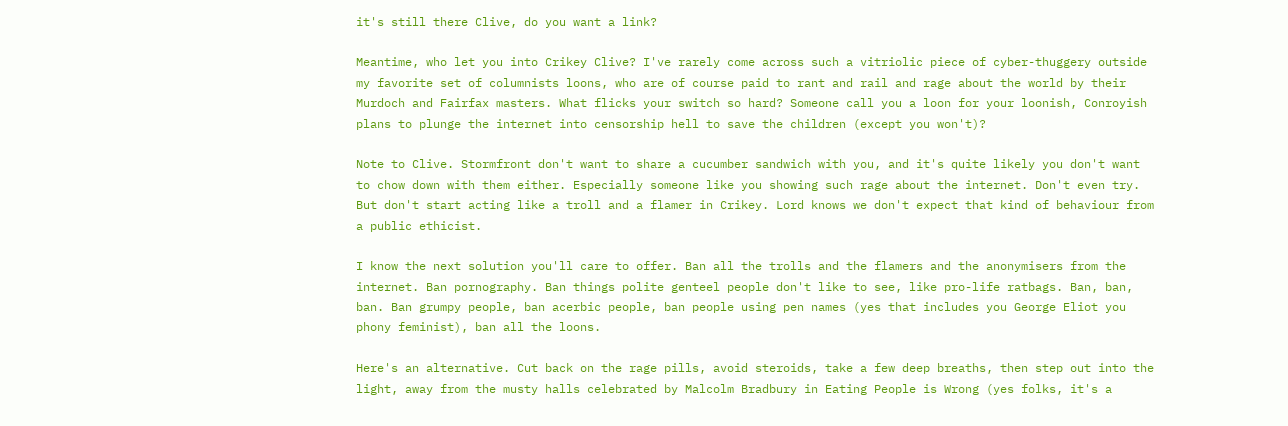it's still there Clive, do you want a link?

Meantime, who let you into Crikey Clive? I've rarely come across such a vitriolic piece of cyber-thuggery outside my favorite set of columnists loons, who are of course paid to rant and rail and rage about the world by their Murdoch and Fairfax masters. What flicks your switch so hard? Someone call you a loon for your loonish, Conroyish plans to plunge the internet into censorship hell to save the children (except you won't)?

Note to Clive. Stormfront don't want to share a cucumber sandwich with you, and it's quite likely you don't want to chow down with them either. Especially someone like you showing such rage about the internet. Don't even try. But don't start acting like a troll and a flamer in Crikey. Lord knows we don't expect that kind of behaviour from a public ethicist.

I know the next solution you'll care to offer. Ban all the trolls and the flamers and the anonymisers from the internet. Ban pornography. Ban things polite genteel people don't like to see, like pro-life ratbags. Ban, ban, ban. Ban grumpy people, ban acerbic people, ban people using pen names (yes that includes you George Eliot you phony feminist), ban all the loons.

Here's an alternative. Cut back on the rage pills, avoid steroids, take a few deep breaths, then step out into the light, away from the musty halls celebrated by Malcolm Bradbury in Eating People is Wrong (yes folks, it's a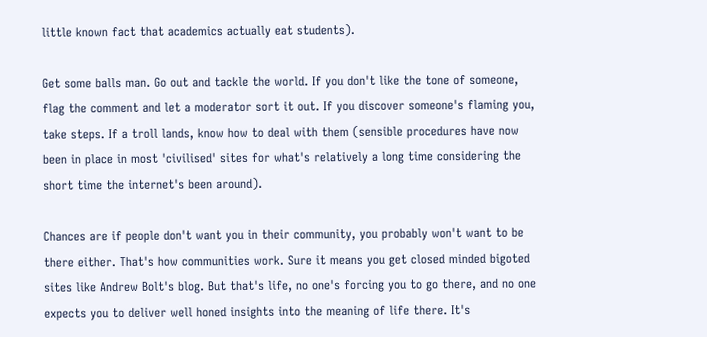little known fact that academics actually eat students).

Get some balls man. Go out and tackle the world. If you don't like the tone of someone, flag the comment and let a moderator sort it out. If you discover someone's flaming you, take steps. If a troll lands, know how to deal with them (sensible procedures have now been in place in most 'civilised' sites for what's relatively a long time considering the short time the internet's been around).

Chances are if people don't want you in their community, you probably won't want to be there either. That's how communities work. Sure it means you get closed minded bigoted sites like Andrew Bolt's blog. But that's life, no one's forcing you to go there, and no one expects you to deliver well honed insights into the meaning of life there. It's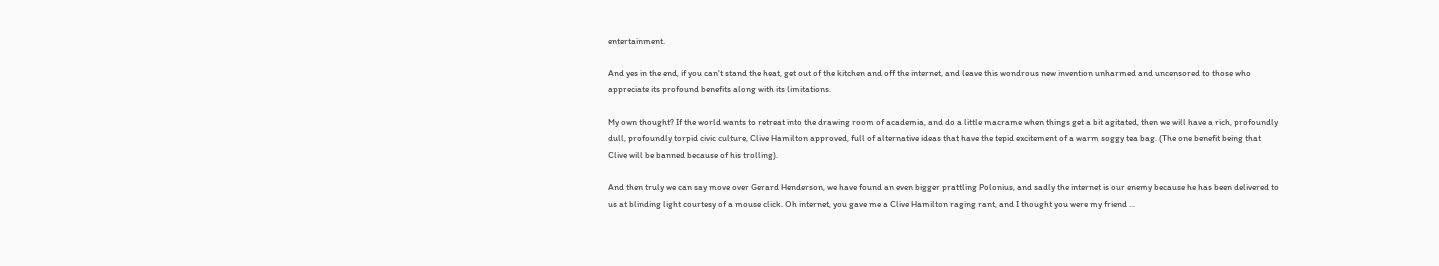entertainment.

And yes in the end, if you can't stand the heat, get out of the kitchen and off the internet, and leave this wondrous new invention unharmed and uncensored to those who appreciate its profound benefits along with its limitations.

My own thought? If the world wants to retreat into the drawing room of academia, and do a little macrame when things get a bit agitated, then we will have a rich, profoundly dull, profoundly torpid civic culture, Clive Hamilton approved, full of alternative ideas that have the tepid excitement of a warm soggy tea bag. (The one benefit being that Clive will be banned because of his trolling).

And then truly we can say move over Gerard Henderson, we have found an even bigger prattling Polonius, and sadly the internet is our enemy because he has been delivered to us at blinding light courtesy of a mouse click. Oh internet, you gave me a Clive Hamilton raging rant, and I thought you were my friend ...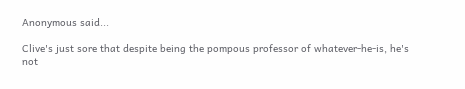Anonymous said...

Clive's just sore that despite being the pompous professor of whatever-he-is, he's not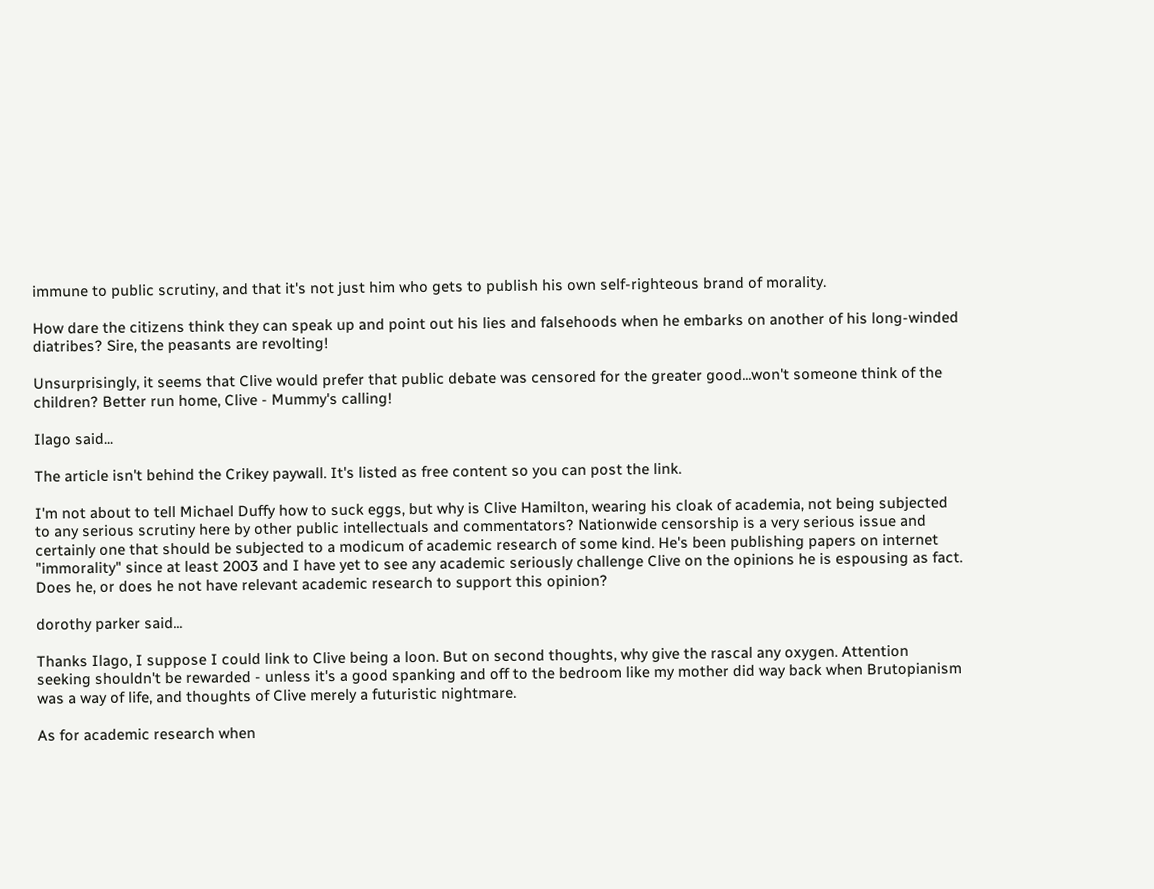immune to public scrutiny, and that it's not just him who gets to publish his own self-righteous brand of morality.

How dare the citizens think they can speak up and point out his lies and falsehoods when he embarks on another of his long-winded diatribes? Sire, the peasants are revolting!

Unsurprisingly, it seems that Clive would prefer that public debate was censored for the greater good...won't someone think of the children? Better run home, Clive - Mummy's calling!

Ilago said...

The article isn't behind the Crikey paywall. It's listed as free content so you can post the link.

I'm not about to tell Michael Duffy how to suck eggs, but why is Clive Hamilton, wearing his cloak of academia, not being subjected to any serious scrutiny here by other public intellectuals and commentators? Nationwide censorship is a very serious issue and certainly one that should be subjected to a modicum of academic research of some kind. He's been publishing papers on internet "immorality" since at least 2003 and I have yet to see any academic seriously challenge Clive on the opinions he is espousing as fact. Does he, or does he not have relevant academic research to support this opinion?

dorothy parker said...

Thanks Ilago, I suppose I could link to Clive being a loon. But on second thoughts, why give the rascal any oxygen. Attention seeking shouldn't be rewarded - unless it's a good spanking and off to the bedroom like my mother did way back when Brutopianism was a way of life, and thoughts of Clive merely a futuristic nightmare.

As for academic research when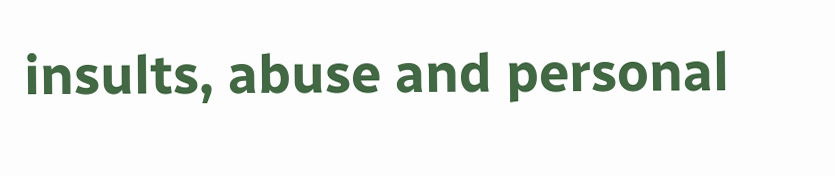insults, abuse and personal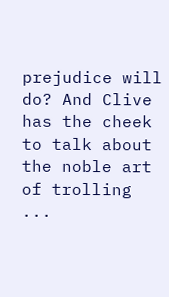prejudice will do? And Clive has the cheek to talk about the noble art of trolling ...